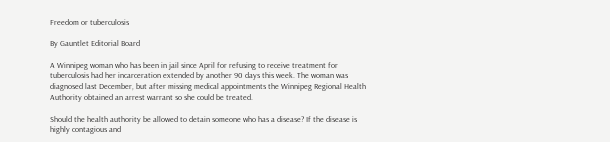Freedom or tuberculosis

By Gauntlet Editorial Board

A Winnipeg woman who has been in jail since April for refusing to receive treatment for tuberculosis had her incarceration extended by another 90 days this week. The woman was diagnosed last December, but after missing medical appointments the Winnipeg Regional Health Authority obtained an arrest warrant so she could be treated.

Should the health authority be allowed to detain someone who has a disease? If the disease is highly contagious and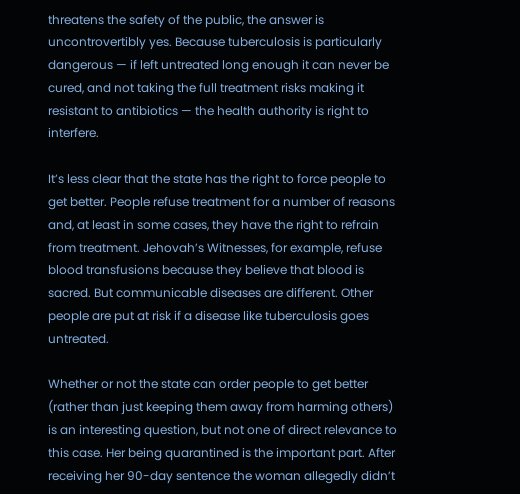threatens the safety of the public, the answer is uncontrovertibly yes. Because tuberculosis is particularly dangerous — if left untreated long enough it can never be cured, and not taking the full treatment risks making it resistant to antibiotics — the health authority is right to interfere.

It’s less clear that the state has the right to force people to get better. People refuse treatment for a number of reasons and, at least in some cases, they have the right to refrain from treatment. Jehovah’s Witnesses, for example, refuse blood transfusions because they believe that blood is sacred. But communicable diseases are different. Other people are put at risk if a disease like tuberculosis goes untreated.

Whether or not the state can order people to get better (rather than just keeping them away from harming others) is an interesting question, but not one of direct relevance to this case. Her being quarantined is the important part. After receiving her 90-day sentence the woman allegedly didn’t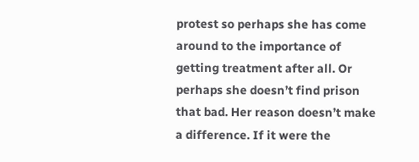protest so perhaps she has come around to the importance of getting treatment after all. Or perhaps she doesn’t find prison that bad. Her reason doesn’t make a difference. If it were the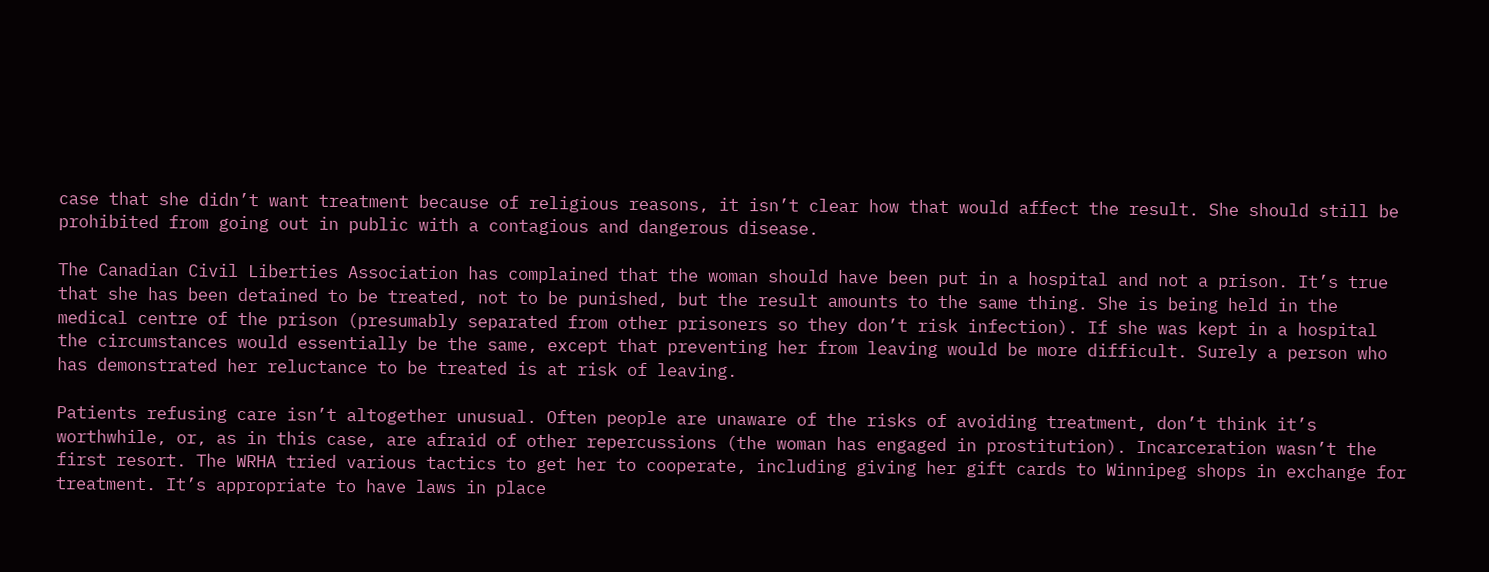case that she didn’t want treatment because of religious reasons, it isn’t clear how that would affect the result. She should still be prohibited from going out in public with a contagious and dangerous disease.

The Canadian Civil Liberties Association has complained that the woman should have been put in a hospital and not a prison. It’s true that she has been detained to be treated, not to be punished, but the result amounts to the same thing. She is being held in the medical centre of the prison (presumably separated from other prisoners so they don’t risk infection). If she was kept in a hospital the circumstances would essentially be the same, except that preventing her from leaving would be more difficult. Surely a person who has demonstrated her reluctance to be treated is at risk of leaving.

Patients refusing care isn’t altogether unusual. Often people are unaware of the risks of avoiding treatment, don’t think it’s worthwhile, or, as in this case, are afraid of other repercussions (the woman has engaged in prostitution). Incarceration wasn’t the first resort. The WRHA tried various tactics to get her to cooperate, including giving her gift cards to Winnipeg shops in exchange for treatment. It’s appropriate to have laws in place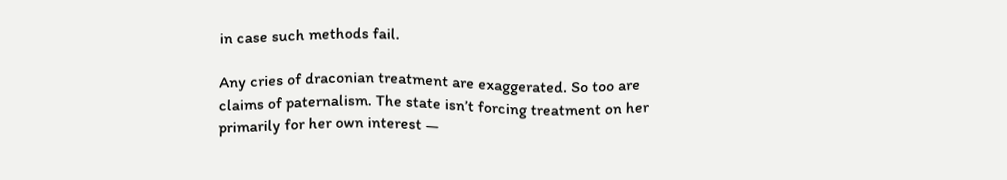in case such methods fail.

Any cries of draconian treatment are exaggerated. So too are claims of paternalism. The state isn’t forcing treatment on her primarily for her own interest —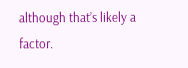although that’s likely a factor.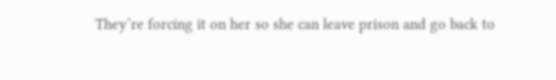They’re forcing it on her so she can leave prison and go back to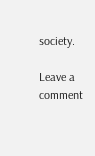society.

Leave a comment